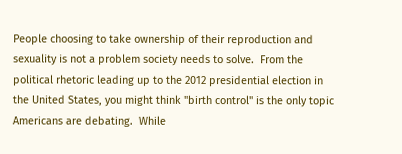People choosing to take ownership of their reproduction and sexuality is not a problem society needs to solve.  From the political rhetoric leading up to the 2012 presidential election in the United States, you might think "birth control" is the only topic Americans are debating.  While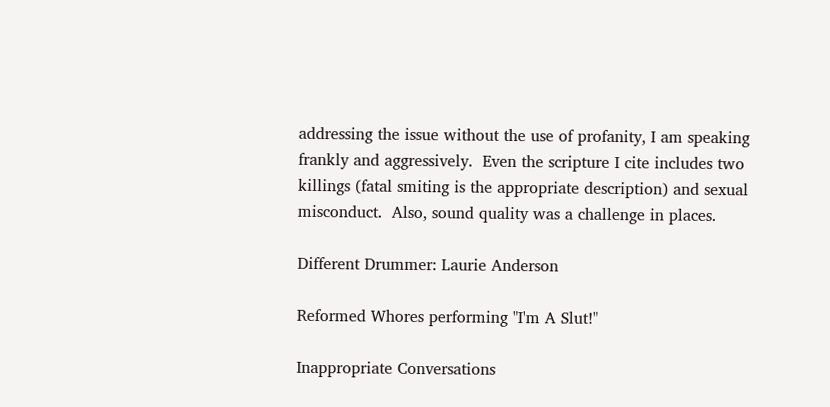addressing the issue without the use of profanity, I am speaking frankly and aggressively.  Even the scripture I cite includes two killings (fatal smiting is the appropriate description) and sexual misconduct.  Also, sound quality was a challenge in places.

Different Drummer: Laurie Anderson

Reformed Whores performing "I'm A Slut!"

Inappropriate Conversations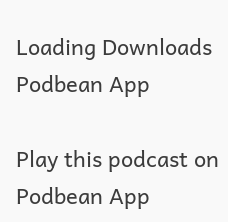Loading Downloads
Podbean App

Play this podcast on Podbean App